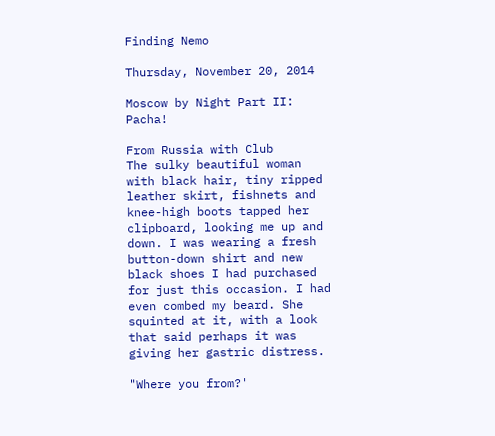Finding Nemo

Thursday, November 20, 2014

Moscow by Night Part II: Pacha!

From Russia with Club
The sulky beautiful woman with black hair, tiny ripped leather skirt, fishnets and knee-high boots tapped her clipboard, looking me up and down. I was wearing a fresh button-down shirt and new black shoes I had purchased for just this occasion. I had even combed my beard. She squinted at it, with a look that said perhaps it was giving her gastric distress.

"Where you from?'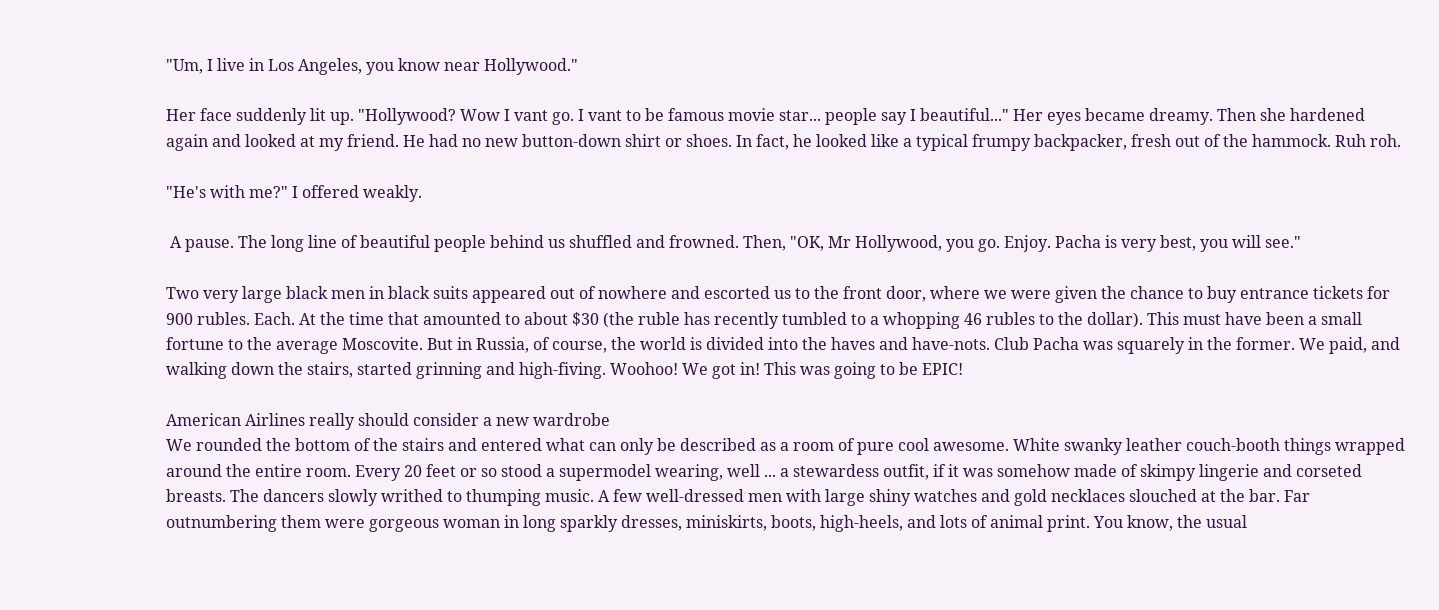"Um, I live in Los Angeles, you know near Hollywood."

Her face suddenly lit up. "Hollywood? Wow I vant go. I vant to be famous movie star... people say I beautiful..." Her eyes became dreamy. Then she hardened again and looked at my friend. He had no new button-down shirt or shoes. In fact, he looked like a typical frumpy backpacker, fresh out of the hammock. Ruh roh.

"He's with me?" I offered weakly.

 A pause. The long line of beautiful people behind us shuffled and frowned. Then, "OK, Mr Hollywood, you go. Enjoy. Pacha is very best, you will see."

Two very large black men in black suits appeared out of nowhere and escorted us to the front door, where we were given the chance to buy entrance tickets for 900 rubles. Each. At the time that amounted to about $30 (the ruble has recently tumbled to a whopping 46 rubles to the dollar). This must have been a small fortune to the average Moscovite. But in Russia, of course, the world is divided into the haves and have-nots. Club Pacha was squarely in the former. We paid, and walking down the stairs, started grinning and high-fiving. Woohoo! We got in! This was going to be EPIC!

American Airlines really should consider a new wardrobe
We rounded the bottom of the stairs and entered what can only be described as a room of pure cool awesome. White swanky leather couch-booth things wrapped around the entire room. Every 20 feet or so stood a supermodel wearing, well ... a stewardess outfit, if it was somehow made of skimpy lingerie and corseted breasts. The dancers slowly writhed to thumping music. A few well-dressed men with large shiny watches and gold necklaces slouched at the bar. Far outnumbering them were gorgeous woman in long sparkly dresses, miniskirts, boots, high-heels, and lots of animal print. You know, the usual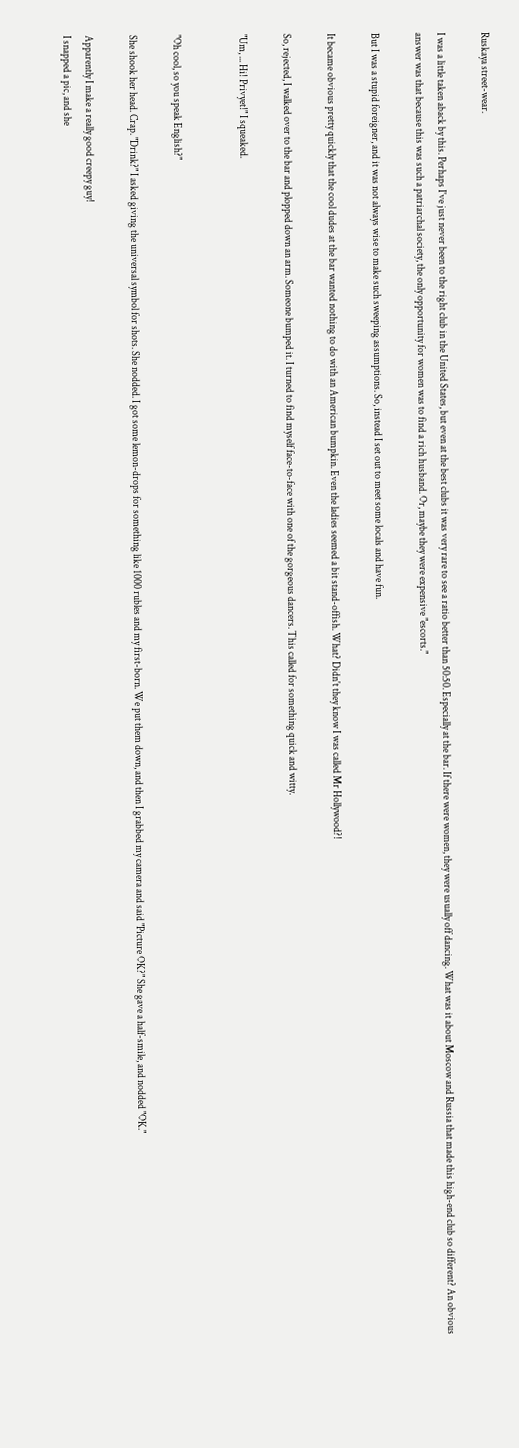Ruskaya street-wear.

I was a little taken aback by this. Perhaps I've just never been to the right club in the United States, but even at the best clubs it was very rare to see a ratio better than 50:50. Especially at the bar. If there were women, they were usually off dancing. What was it about Moscow and Russia that made this high-end club so different? An obvious answer was that because this was such a patriarchal society, the only opportunity for women was to find a rich husband. Or, maybe they were expensive "escorts."

But I was a stupid foreigner, and it was not always wise to make such sweeping assumptions. So, instead I set out to meet some locals and have fun.

It became obvious pretty quickly that the cool dudes at the bar wanted nothing to do with an American bumpkin. Even the ladies seemed a bit stand-offish. What? Didn't they know I was called Mr Hollywood?!

So, rejected, I walked over to the bar and plopped down an arm. Someone bumped it. I turned to find myself face-to-face with one of the gorgeous dancers. This called for something quick and witty.

"Um, ... Hi! Privyet!" I squeaked.


"Oh cool, so you speak English?"

She shook her head. Crap. "Drink?" I asked giving the universal symbol for shots. She nodded. I got some lemon-drops for something like 1000 rubles and my first-born. We put them down, and then I grabbed my camera and said "Picture OK?" She gave a half-smile, and nodded "OK."

Apparently I make a really good creepy guy!
I snapped a pic, and she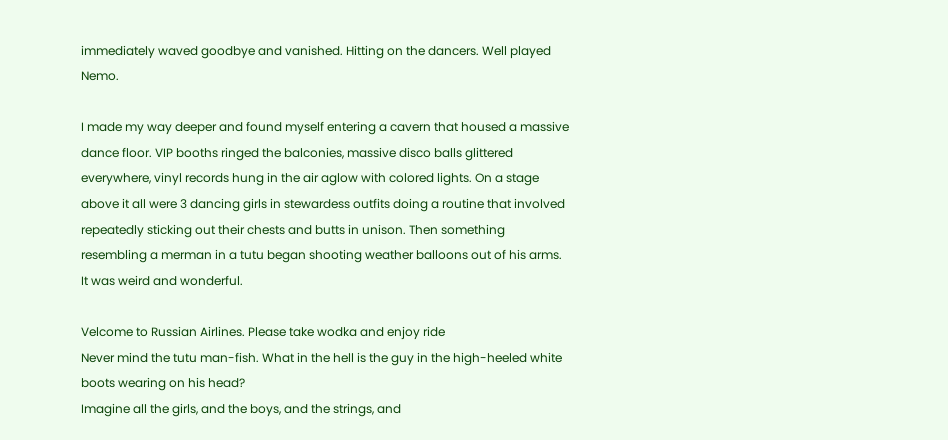immediately waved goodbye and vanished. Hitting on the dancers. Well played Nemo.

I made my way deeper and found myself entering a cavern that housed a massive dance floor. VIP booths ringed the balconies, massive disco balls glittered everywhere, vinyl records hung in the air aglow with colored lights. On a stage above it all were 3 dancing girls in stewardess outfits doing a routine that involved repeatedly sticking out their chests and butts in unison. Then something resembling a merman in a tutu began shooting weather balloons out of his arms. It was weird and wonderful.

Velcome to Russian Airlines. Please take wodka and enjoy ride
Never mind the tutu man-fish. What in the hell is the guy in the high-heeled white boots wearing on his head?
Imagine all the girls, and the boys, and the strings, and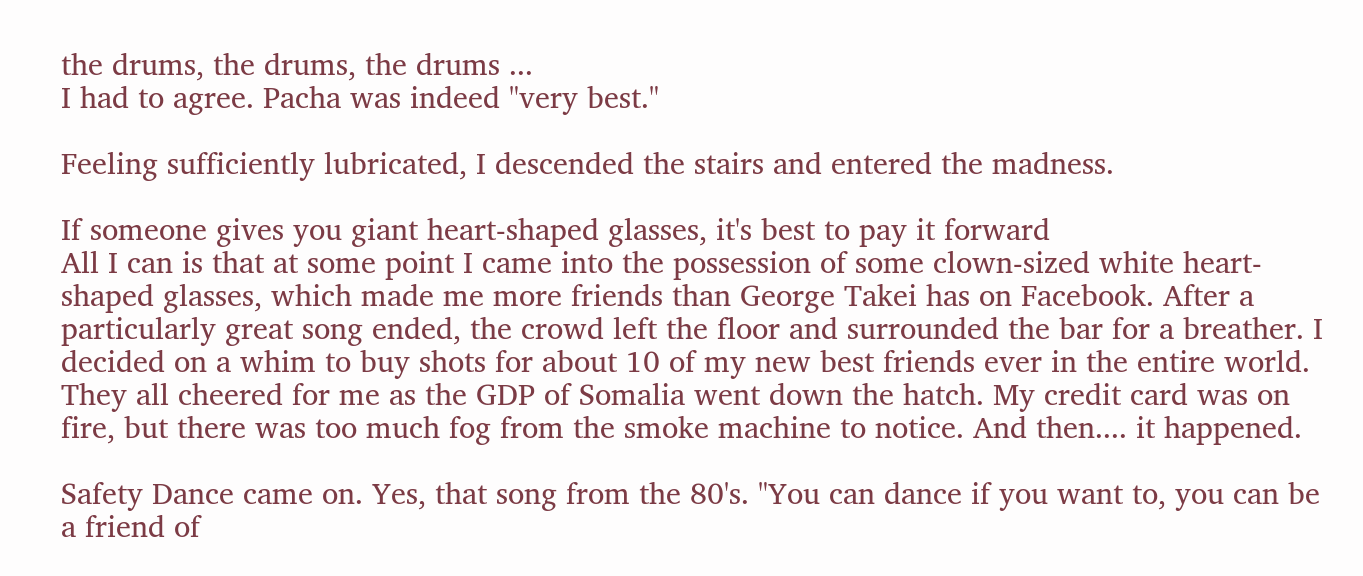the drums, the drums, the drums ...
I had to agree. Pacha was indeed "very best."

Feeling sufficiently lubricated, I descended the stairs and entered the madness.

If someone gives you giant heart-shaped glasses, it's best to pay it forward
All I can is that at some point I came into the possession of some clown-sized white heart-shaped glasses, which made me more friends than George Takei has on Facebook. After a particularly great song ended, the crowd left the floor and surrounded the bar for a breather. I decided on a whim to buy shots for about 10 of my new best friends ever in the entire world. They all cheered for me as the GDP of Somalia went down the hatch. My credit card was on fire, but there was too much fog from the smoke machine to notice. And then.... it happened.

Safety Dance came on. Yes, that song from the 80's. "You can dance if you want to, you can be a friend of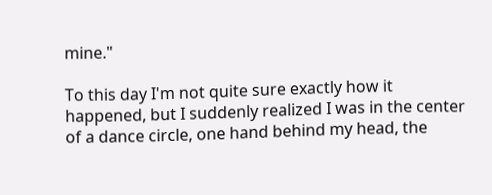mine."

To this day I'm not quite sure exactly how it happened, but I suddenly realized I was in the center of a dance circle, one hand behind my head, the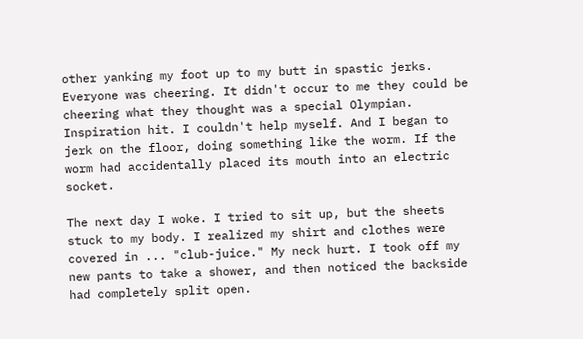other yanking my foot up to my butt in spastic jerks. Everyone was cheering. It didn't occur to me they could be cheering what they thought was a special Olympian. Inspiration hit. I couldn't help myself. And I began to jerk on the floor, doing something like the worm. If the worm had accidentally placed its mouth into an electric socket.

The next day I woke. I tried to sit up, but the sheets stuck to my body. I realized my shirt and clothes were covered in ... "club-juice." My neck hurt. I took off my new pants to take a shower, and then noticed the backside had completely split open.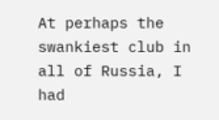At perhaps the swankiest club in all of Russia, I had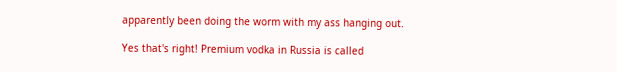apparently been doing the worm with my ass hanging out.

Yes that's right! Premium vodka in Russia is called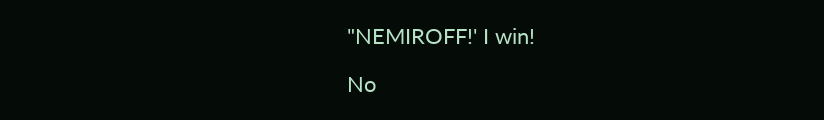"NEMIROFF!' I win!

No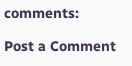comments:

Post a Comment